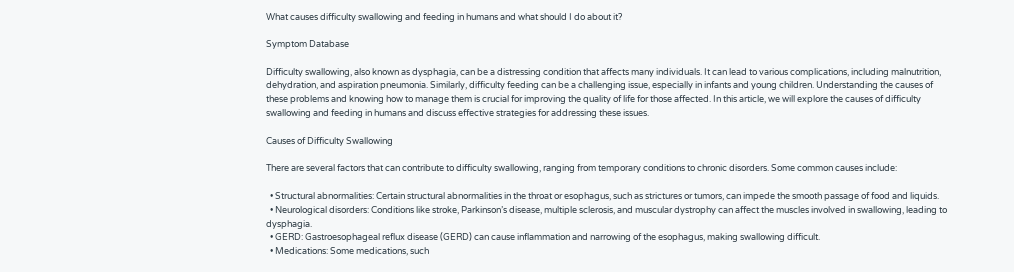What causes difficulty swallowing and feeding in humans and what should I do about it?

Symptom Database

Difficulty swallowing, also known as dysphagia, can be a distressing condition that affects many individuals. It can lead to various complications, including malnutrition, dehydration, and aspiration pneumonia. Similarly, difficulty feeding can be a challenging issue, especially in infants and young children. Understanding the causes of these problems and knowing how to manage them is crucial for improving the quality of life for those affected. In this article, we will explore the causes of difficulty swallowing and feeding in humans and discuss effective strategies for addressing these issues.

Causes of Difficulty Swallowing

There are several factors that can contribute to difficulty swallowing, ranging from temporary conditions to chronic disorders. Some common causes include:

  • Structural abnormalities: Certain structural abnormalities in the throat or esophagus, such as strictures or tumors, can impede the smooth passage of food and liquids.
  • Neurological disorders: Conditions like stroke, Parkinson’s disease, multiple sclerosis, and muscular dystrophy can affect the muscles involved in swallowing, leading to dysphagia.
  • GERD: Gastroesophageal reflux disease (GERD) can cause inflammation and narrowing of the esophagus, making swallowing difficult.
  • Medications: Some medications, such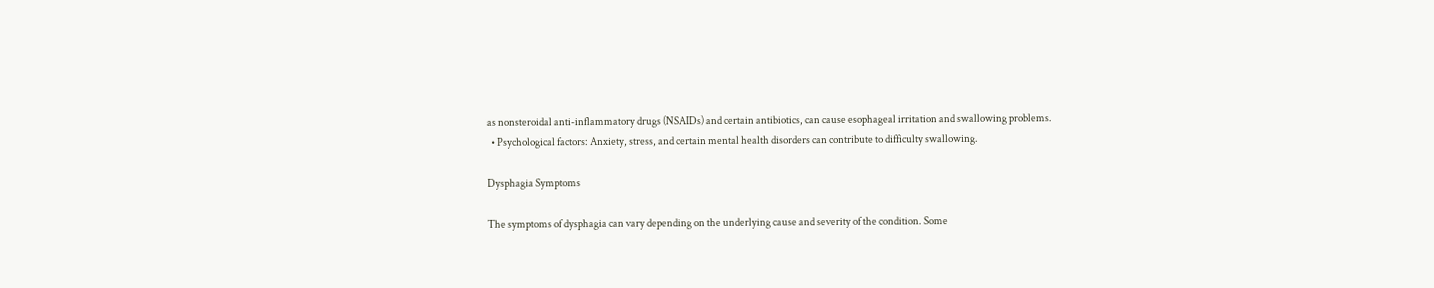as nonsteroidal anti-inflammatory drugs (NSAIDs) and certain antibiotics, can cause esophageal irritation and swallowing problems.
  • Psychological factors: Anxiety, stress, and certain mental health disorders can contribute to difficulty swallowing.

Dysphagia Symptoms

The symptoms of dysphagia can vary depending on the underlying cause and severity of the condition. Some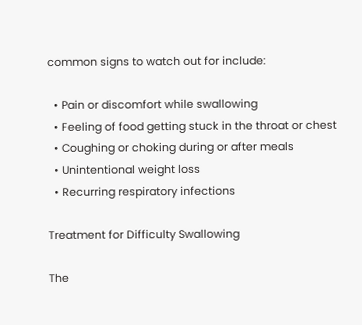common signs to watch out for include:

  • Pain or discomfort while swallowing
  • Feeling of food getting stuck in the throat or chest
  • Coughing or choking during or after meals
  • Unintentional weight loss
  • Recurring respiratory infections

Treatment for Difficulty Swallowing

The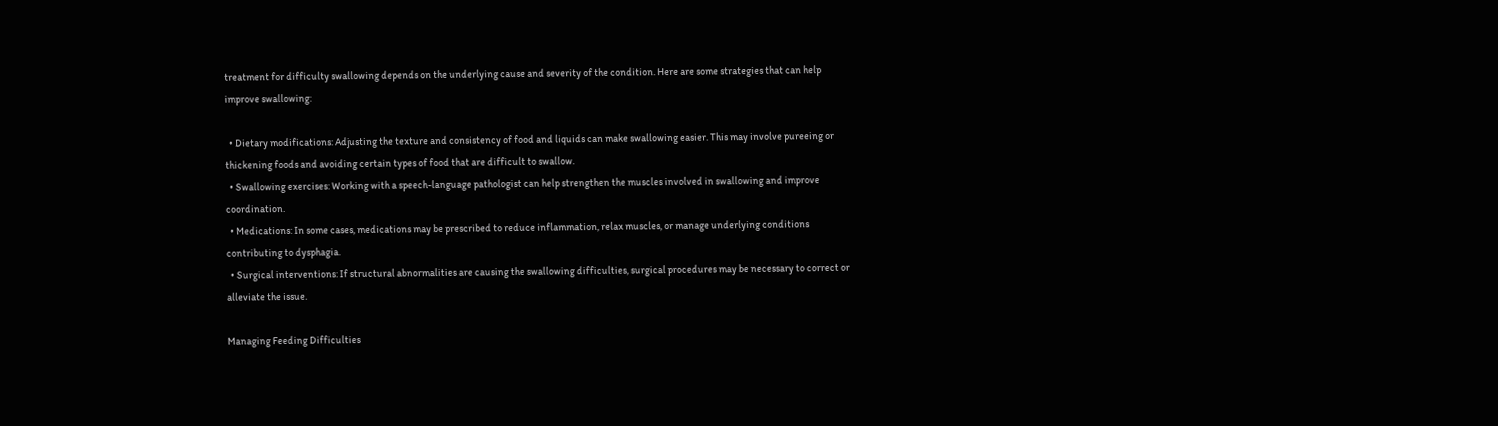treatment for difficulty swallowing depends on the underlying cause and severity of the condition. Here are some strategies that can help improve swallowing:

  • Dietary modifications: Adjusting the texture and consistency of food and liquids can make swallowing easier. This may involve pureeing or thickening foods and avoiding certain types of food that are difficult to swallow.
  • Swallowing exercises: Working with a speech-language pathologist can help strengthen the muscles involved in swallowing and improve coordination.
  • Medications: In some cases, medications may be prescribed to reduce inflammation, relax muscles, or manage underlying conditions contributing to dysphagia.
  • Surgical interventions: If structural abnormalities are causing the swallowing difficulties, surgical procedures may be necessary to correct or alleviate the issue.

Managing Feeding Difficulties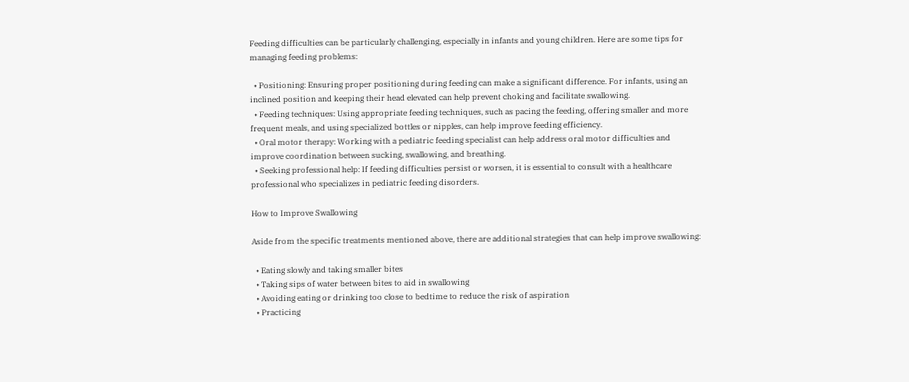Feeding difficulties can be particularly challenging, especially in infants and young children. Here are some tips for managing feeding problems:

  • Positioning: Ensuring proper positioning during feeding can make a significant difference. For infants, using an inclined position and keeping their head elevated can help prevent choking and facilitate swallowing.
  • Feeding techniques: Using appropriate feeding techniques, such as pacing the feeding, offering smaller and more frequent meals, and using specialized bottles or nipples, can help improve feeding efficiency.
  • Oral motor therapy: Working with a pediatric feeding specialist can help address oral motor difficulties and improve coordination between sucking, swallowing, and breathing.
  • Seeking professional help: If feeding difficulties persist or worsen, it is essential to consult with a healthcare professional who specializes in pediatric feeding disorders.

How to Improve Swallowing

Aside from the specific treatments mentioned above, there are additional strategies that can help improve swallowing:

  • Eating slowly and taking smaller bites
  • Taking sips of water between bites to aid in swallowing
  • Avoiding eating or drinking too close to bedtime to reduce the risk of aspiration
  • Practicing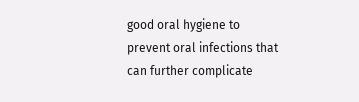good oral hygiene to prevent oral infections that can further complicate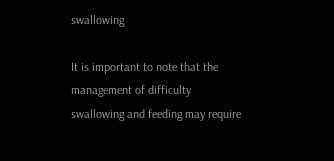swallowing

It is important to note that the management of difficulty swallowing and feeding may require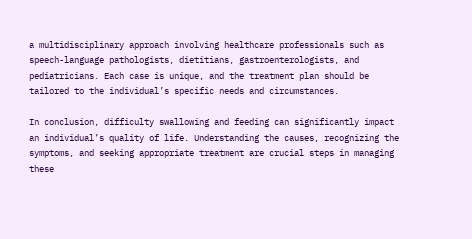a multidisciplinary approach involving healthcare professionals such as speech-language pathologists, dietitians, gastroenterologists, and pediatricians. Each case is unique, and the treatment plan should be tailored to the individual’s specific needs and circumstances.

In conclusion, difficulty swallowing and feeding can significantly impact an individual’s quality of life. Understanding the causes, recognizing the symptoms, and seeking appropriate treatment are crucial steps in managing these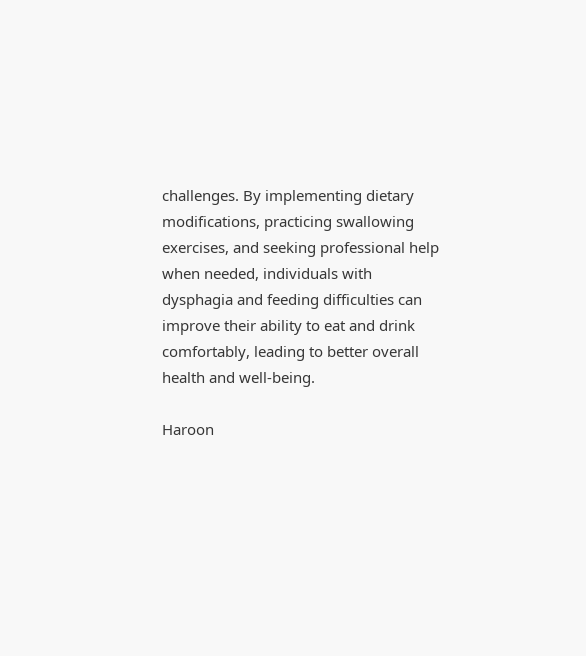challenges. By implementing dietary modifications, practicing swallowing exercises, and seeking professional help when needed, individuals with dysphagia and feeding difficulties can improve their ability to eat and drink comfortably, leading to better overall health and well-being.

Haroon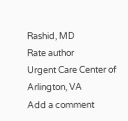Rashid, MD
Rate author
Urgent Care Center of Arlington, VA
Add a comment